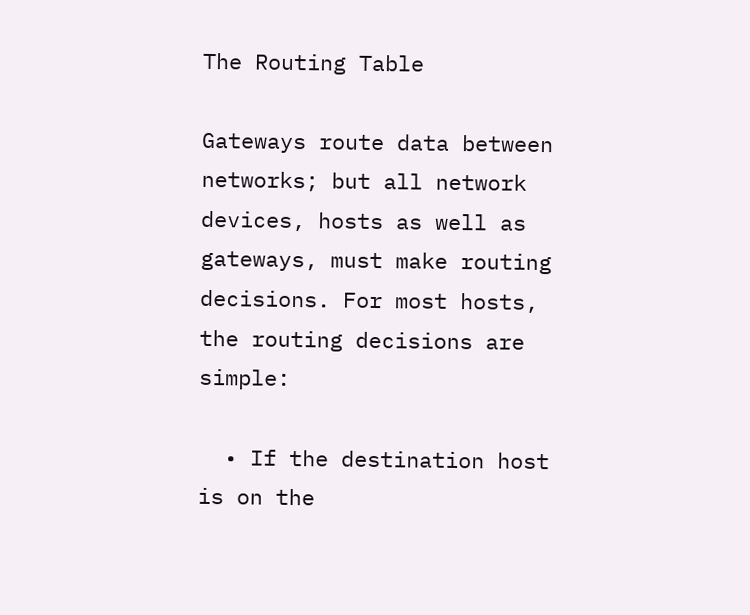The Routing Table

Gateways route data between networks; but all network devices, hosts as well as gateways, must make routing decisions. For most hosts, the routing decisions are simple:

  • If the destination host is on the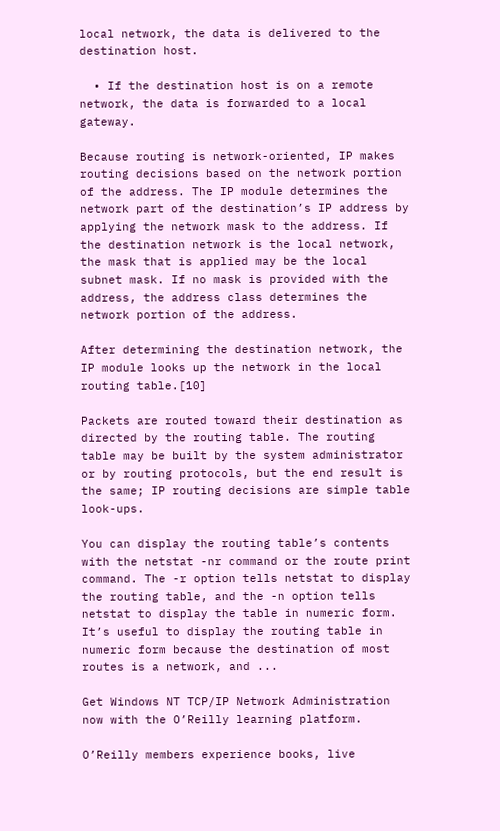local network, the data is delivered to the destination host.

  • If the destination host is on a remote network, the data is forwarded to a local gateway.

Because routing is network-oriented, IP makes routing decisions based on the network portion of the address. The IP module determines the network part of the destination’s IP address by applying the network mask to the address. If the destination network is the local network, the mask that is applied may be the local subnet mask. If no mask is provided with the address, the address class determines the network portion of the address.

After determining the destination network, the IP module looks up the network in the local routing table.[10]

Packets are routed toward their destination as directed by the routing table. The routing table may be built by the system administrator or by routing protocols, but the end result is the same; IP routing decisions are simple table look-ups.

You can display the routing table’s contents with the netstat -nr command or the route print command. The -r option tells netstat to display the routing table, and the -n option tells netstat to display the table in numeric form. It’s useful to display the routing table in numeric form because the destination of most routes is a network, and ...

Get Windows NT TCP/IP Network Administration now with the O’Reilly learning platform.

O’Reilly members experience books, live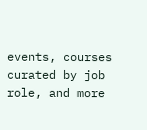events, courses curated by job role, and more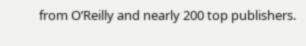from O’Reilly and nearly 200 top publishers.